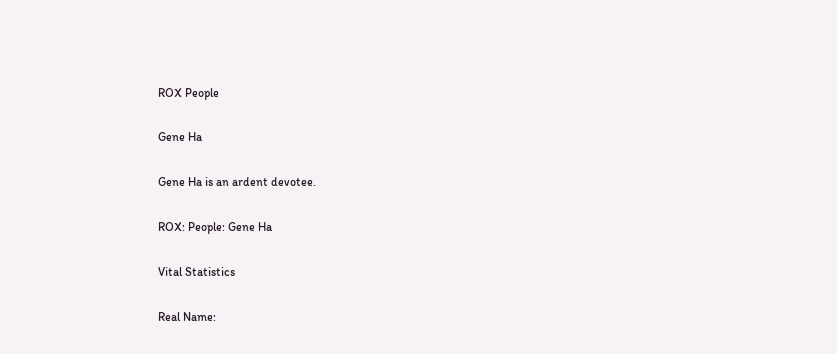ROX People

Gene Ha

Gene Ha is an ardent devotee.

ROX: People: Gene Ha

Vital Statistics

Real Name: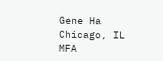Gene Ha
Chicago, IL
MFA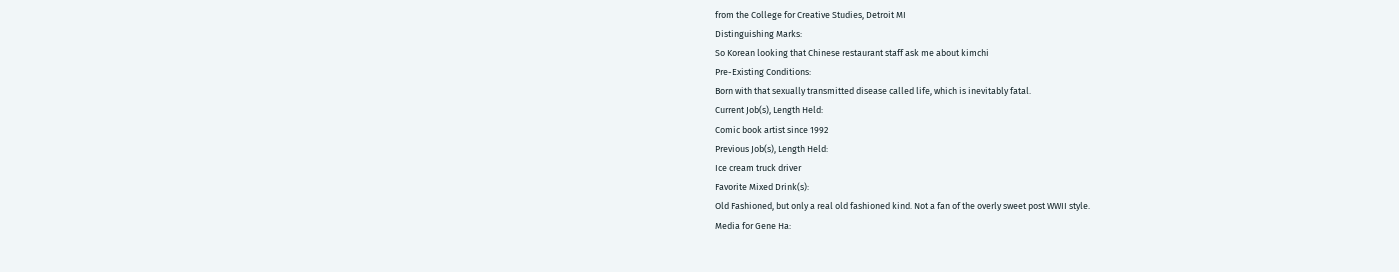from the College for Creative Studies, Detroit MI
Distinguishing Marks:
So Korean looking that Chinese restaurant staff ask me about kimchi
Pre-Existing Conditions:
Born with that sexually transmitted disease called life, which is inevitably fatal.
Current Job(s), Length Held:
Comic book artist since 1992
Previous Job(s), Length Held:
Ice cream truck driver
Favorite Mixed Drink(s):
Old Fashioned, but only a real old fashioned kind. Not a fan of the overly sweet post WWII style.
Media for Gene Ha: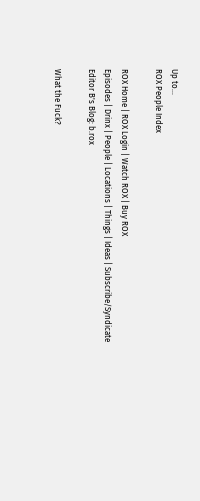Up to...
ROX People Index

ROX Home | ROX Login | Watch ROX | Buy ROX
Episodes | Drinx | People | Locations | Things | Ideas | Subscribe/Syndicate
Editor B's Blog: b.rox

What the Fuck?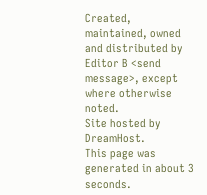Created, maintained, owned and distributed by Editor B <send message>, except where otherwise noted.
Site hosted by DreamHost.
This page was generated in about 3 seconds.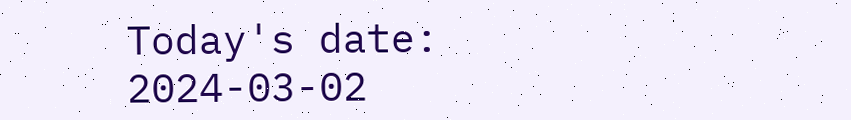Today's date: 2024-03-02